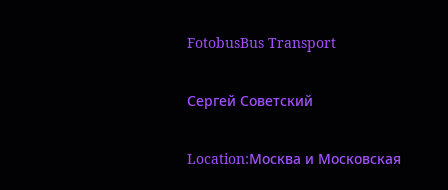FotobusBus Transport

Сергей Советский

Location:Москва и Московская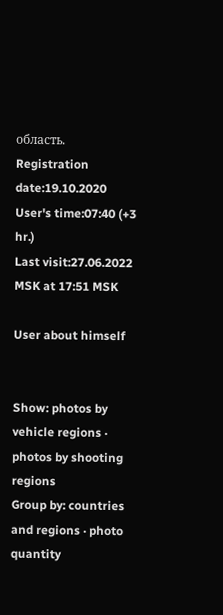область.
Registration date:19.10.2020
User's time:07:40 (+3 hr.)
Last visit:27.06.2022 MSK at 17:51 MSK

User about himself


Show: photos by vehicle regions · photos by shooting regions
Group by: countries and regions · photo quantity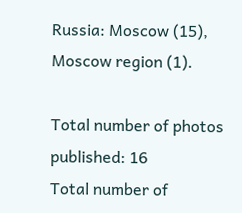Russia: Moscow (15), Moscow region (1).

Total number of photos published: 16
Total number of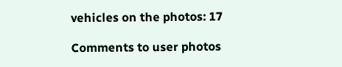vehicles on the photos: 17

Comments to user photos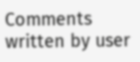Comments written by user